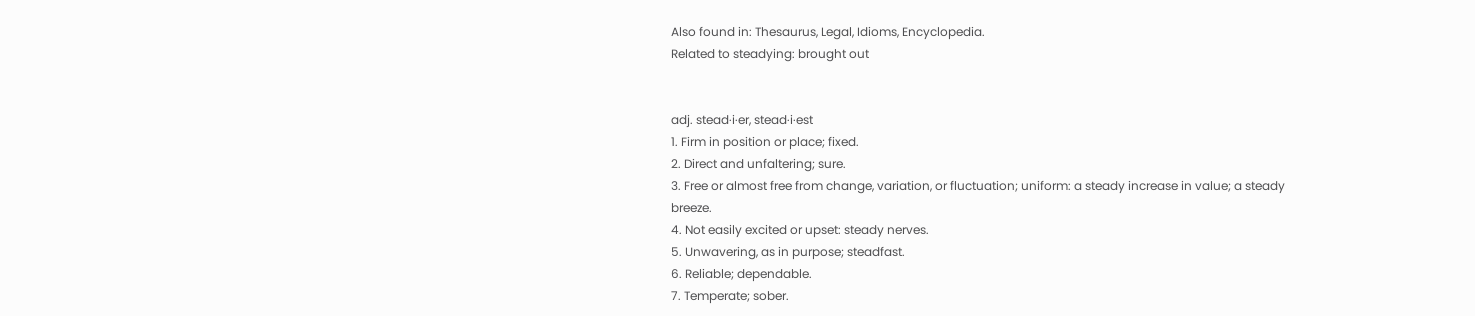Also found in: Thesaurus, Legal, Idioms, Encyclopedia.
Related to steadying: brought out


adj. stead·i·er, stead·i·est
1. Firm in position or place; fixed.
2. Direct and unfaltering; sure.
3. Free or almost free from change, variation, or fluctuation; uniform: a steady increase in value; a steady breeze.
4. Not easily excited or upset: steady nerves.
5. Unwavering, as in purpose; steadfast.
6. Reliable; dependable.
7. Temperate; sober.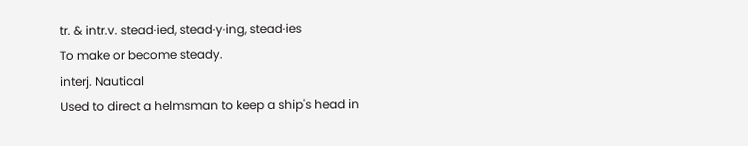tr. & intr.v. stead·ied, stead·y·ing, stead·ies
To make or become steady.
interj. Nautical
Used to direct a helmsman to keep a ship's head in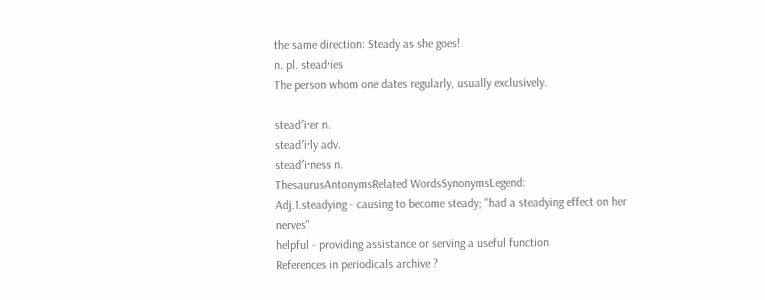the same direction: Steady as she goes!
n. pl. stead·ies
The person whom one dates regularly, usually exclusively.

stead′i·er n.
stead′i·ly adv.
stead′i·ness n.
ThesaurusAntonymsRelated WordsSynonymsLegend:
Adj.1.steadying - causing to become steady; "had a steadying effect on her nerves"
helpful - providing assistance or serving a useful function
References in periodicals archive ?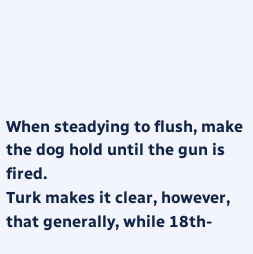When steadying to flush, make the dog hold until the gun is fired.
Turk makes it clear, however, that generally, while 18th-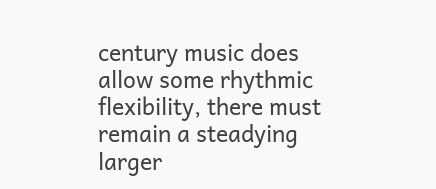century music does allow some rhythmic flexibility, there must remain a steadying larger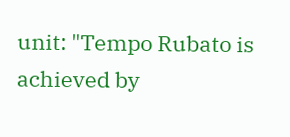unit: "Tempo Rubato is achieved by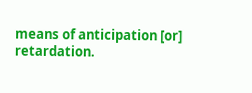means of anticipation [or] retardation.